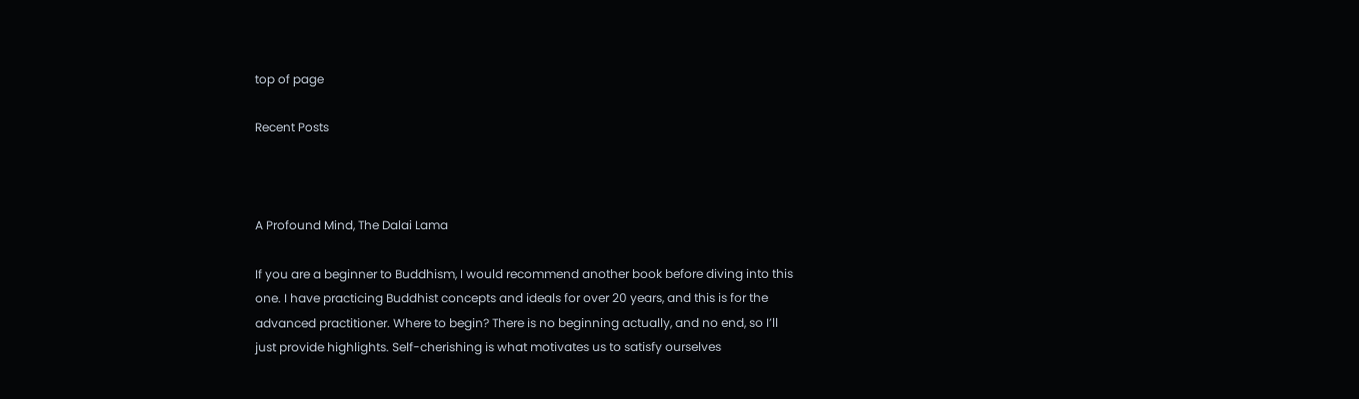top of page

Recent Posts



A Profound Mind, The Dalai Lama

If you are a beginner to Buddhism, I would recommend another book before diving into this one. I have practicing Buddhist concepts and ideals for over 20 years, and this is for the advanced practitioner. Where to begin? There is no beginning actually, and no end, so I’ll just provide highlights. Self-cherishing is what motivates us to satisfy ourselves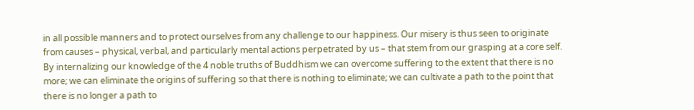in all possible manners and to protect ourselves from any challenge to our happiness. Our misery is thus seen to originate from causes – physical, verbal, and particularly mental actions perpetrated by us – that stem from our grasping at a core self. By internalizing our knowledge of the 4 noble truths of Buddhism we can overcome suffering to the extent that there is no more; we can eliminate the origins of suffering so that there is nothing to eliminate; we can cultivate a path to the point that there is no longer a path to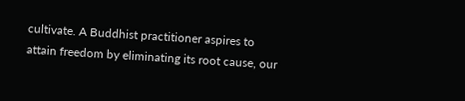cultivate. A Buddhist practitioner aspires to attain freedom by eliminating its root cause, our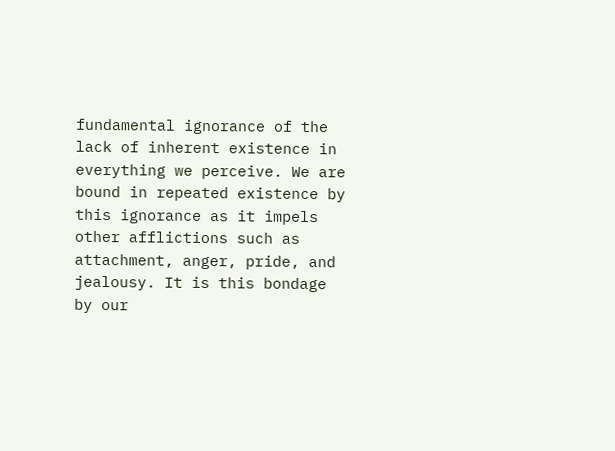fundamental ignorance of the lack of inherent existence in everything we perceive. We are bound in repeated existence by this ignorance as it impels other afflictions such as attachment, anger, pride, and jealousy. It is this bondage by our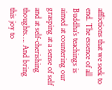afflictions that we seek to end. The essence of all Buddha’s teachings is aimed at countering our grasping at a sense of self and at self-cherishing thoughts…. And bring this joy to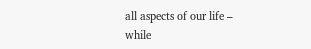all aspects of our life – while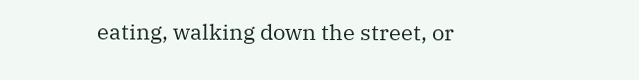eating, walking down the street, or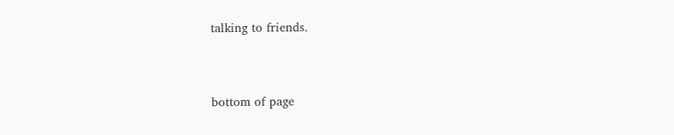talking to friends.


bottom of page